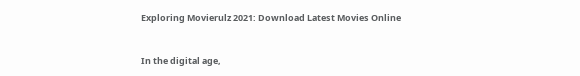Exploring Movierulz 2021: Download Latest Movies Online


In the digital age,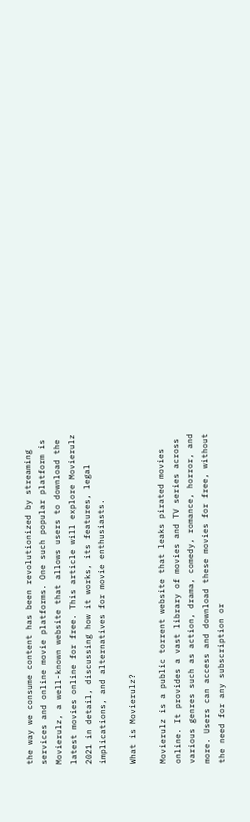the way we consume content has been revolutionized by streaming services and online movie platforms. One such popular platform is Movierulz, a well-known website that allows users to download the latest movies online for free. This article will explore Movierulz 2021 in detail, discussing how it works, its features, legal implications, and alternatives for movie enthusiasts.

What is Movierulz?

Movierulz is a public torrent website that leaks pirated movies online. It provides a vast library of movies and TV series across various genres such as action, drama, comedy, romance, horror, and more. Users can access and download these movies for free, without the need for any subscription or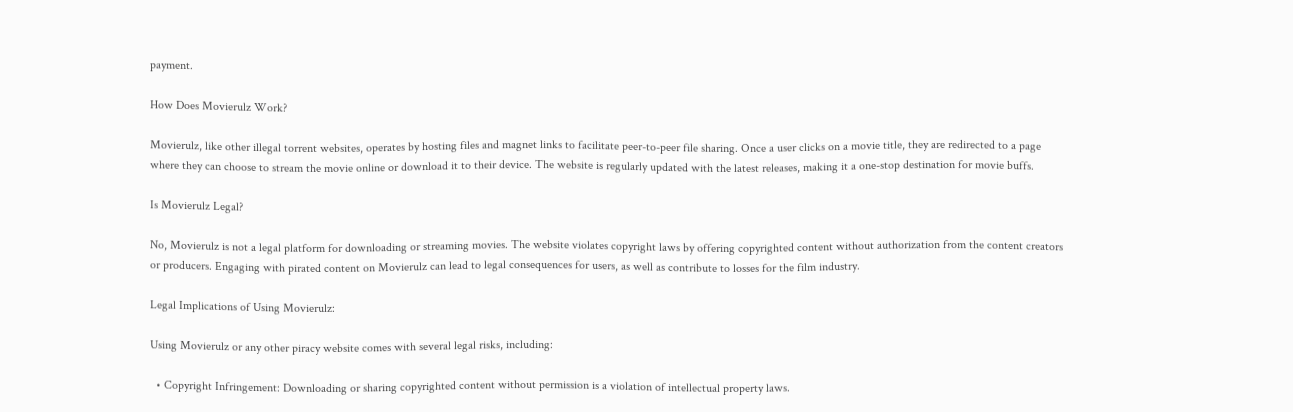payment.

How Does Movierulz Work?

Movierulz, like other illegal torrent websites, operates by hosting files and magnet links to facilitate peer-to-peer file sharing. Once a user clicks on a movie title, they are redirected to a page where they can choose to stream the movie online or download it to their device. The website is regularly updated with the latest releases, making it a one-stop destination for movie buffs.

Is Movierulz Legal?

No, Movierulz is not a legal platform for downloading or streaming movies. The website violates copyright laws by offering copyrighted content without authorization from the content creators or producers. Engaging with pirated content on Movierulz can lead to legal consequences for users, as well as contribute to losses for the film industry.

Legal Implications of Using Movierulz:

Using Movierulz or any other piracy website comes with several legal risks, including:

  • Copyright Infringement: Downloading or sharing copyrighted content without permission is a violation of intellectual property laws.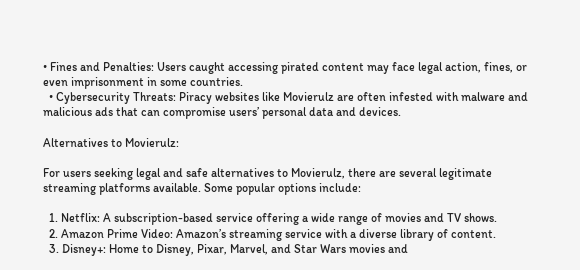• Fines and Penalties: Users caught accessing pirated content may face legal action, fines, or even imprisonment in some countries.
  • Cybersecurity Threats: Piracy websites like Movierulz are often infested with malware and malicious ads that can compromise users’ personal data and devices.

Alternatives to Movierulz:

For users seeking legal and safe alternatives to Movierulz, there are several legitimate streaming platforms available. Some popular options include:

  1. Netflix: A subscription-based service offering a wide range of movies and TV shows.
  2. Amazon Prime Video: Amazon’s streaming service with a diverse library of content.
  3. Disney+: Home to Disney, Pixar, Marvel, and Star Wars movies and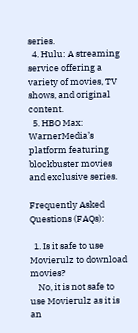series.
  4. Hulu: A streaming service offering a variety of movies, TV shows, and original content.
  5. HBO Max: WarnerMedia’s platform featuring blockbuster movies and exclusive series.

Frequently Asked Questions (FAQs):

  1. Is it safe to use Movierulz to download movies?
    No, it is not safe to use Movierulz as it is an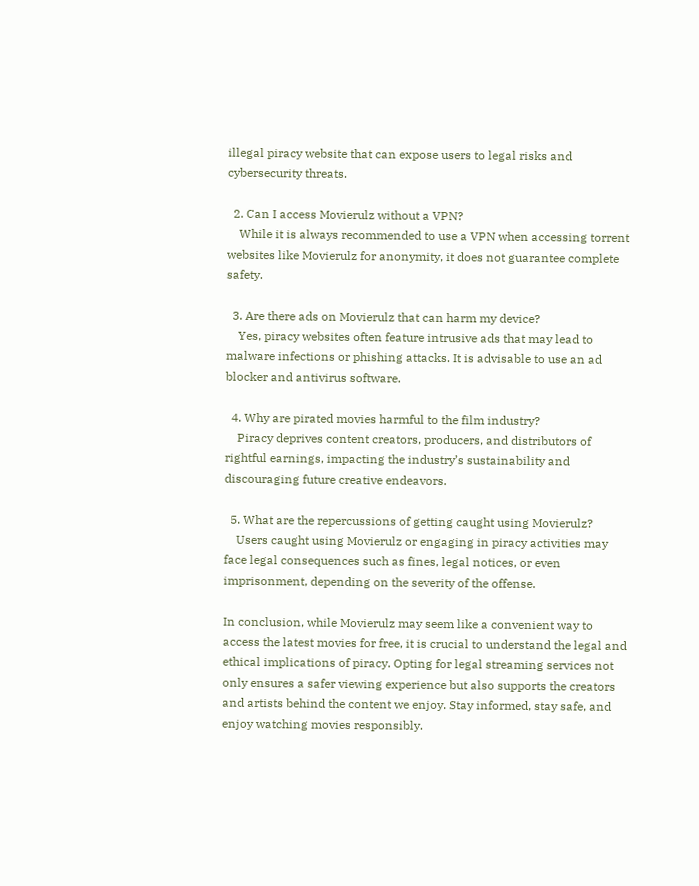illegal piracy website that can expose users to legal risks and cybersecurity threats.

  2. Can I access Movierulz without a VPN?
    While it is always recommended to use a VPN when accessing torrent websites like Movierulz for anonymity, it does not guarantee complete safety.

  3. Are there ads on Movierulz that can harm my device?
    Yes, piracy websites often feature intrusive ads that may lead to malware infections or phishing attacks. It is advisable to use an ad blocker and antivirus software.

  4. Why are pirated movies harmful to the film industry?
    Piracy deprives content creators, producers, and distributors of rightful earnings, impacting the industry’s sustainability and discouraging future creative endeavors.

  5. What are the repercussions of getting caught using Movierulz?
    Users caught using Movierulz or engaging in piracy activities may face legal consequences such as fines, legal notices, or even imprisonment, depending on the severity of the offense.

In conclusion, while Movierulz may seem like a convenient way to access the latest movies for free, it is crucial to understand the legal and ethical implications of piracy. Opting for legal streaming services not only ensures a safer viewing experience but also supports the creators and artists behind the content we enjoy. Stay informed, stay safe, and enjoy watching movies responsibly.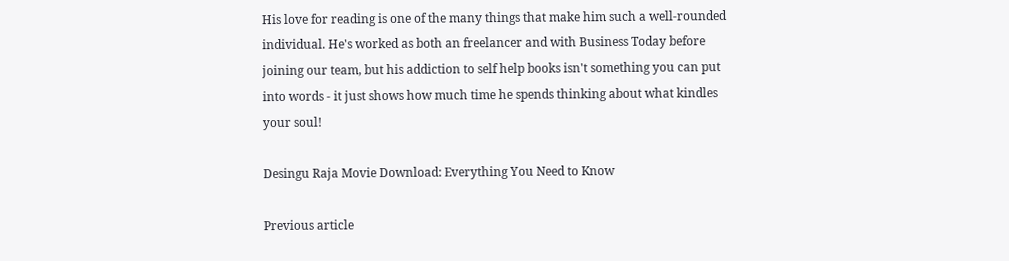His love for reading is one of the many things that make him such a well-rounded individual. He's worked as both an freelancer and with Business Today before joining our team, but his addiction to self help books isn't something you can put into words - it just shows how much time he spends thinking about what kindles your soul!

Desingu Raja Movie Download: Everything You Need to Know

Previous article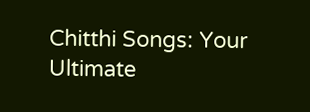Chitthi Songs: Your Ultimate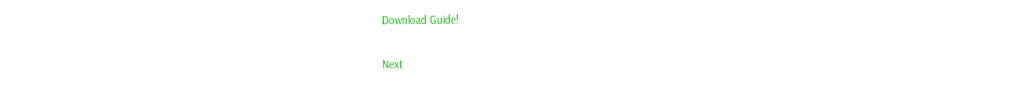Download Guide!

Next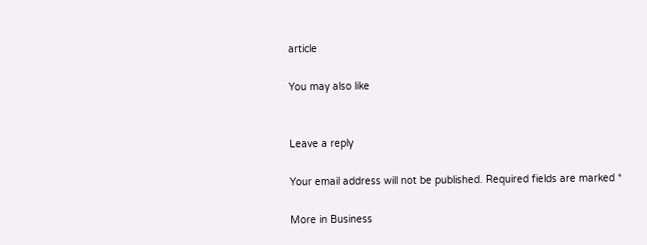article

You may also like


Leave a reply

Your email address will not be published. Required fields are marked *

More in Business